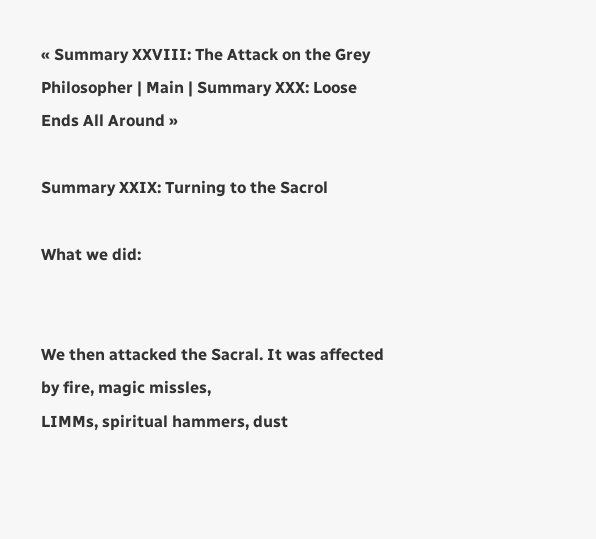« Summary XXVIII: The Attack on the Grey Philosopher | Main | Summary XXX: Loose Ends All Around »

Summary XXIX: Turning to the Sacrol

What we did:


We then attacked the Sacral. It was affected by fire, magic missles,
LIMMs, spiritual hammers, dust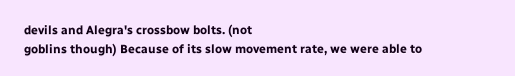devils and Alegra's crossbow bolts. (not
goblins though) Because of its slow movement rate, we were able to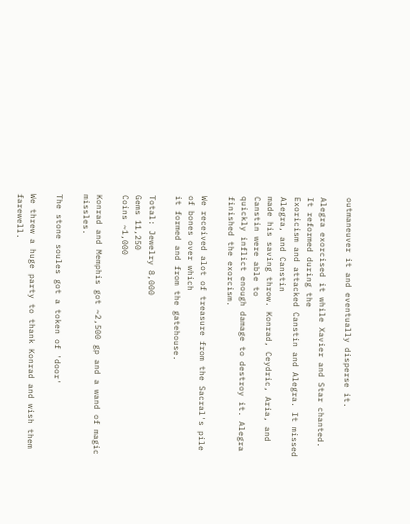outmaneuver it and eventually disperse it.

Alegra exorcised it while Xavier and Star chanted. It reformed during the
Exoricism and attacked Canstin and Alegra. It missed Alegra, and Canstin
made his saving throw. Konrad, Ceydric, Aria, and Canstin were able to
quickly inflict enough damage to destroy it. Alegra finished the exorcism.

We received alot of treasure from the Sacral's pile of bones over which
it formed and from the gatehouse.

Total: Jewelry 8,000
Gems 11,250
Coins ~1,000

Konrad and Memphis got ~2,500 gp and a wand of magic missles.

The stone soules got a token of 'door'

We threw a huge party to thank Konrad and wish them farewell.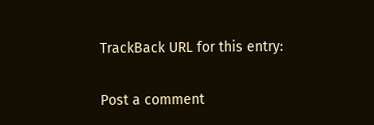TrackBack URL for this entry:

Post a comment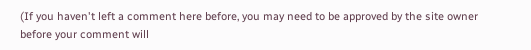(If you haven't left a comment here before, you may need to be approved by the site owner before your comment will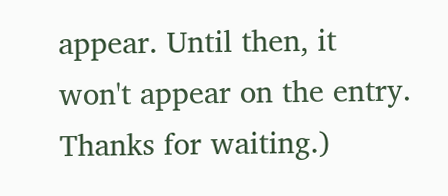appear. Until then, it won't appear on the entry. Thanks for waiting.)